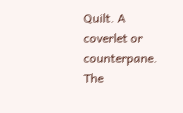Quilt. A coverlet or counterpane. The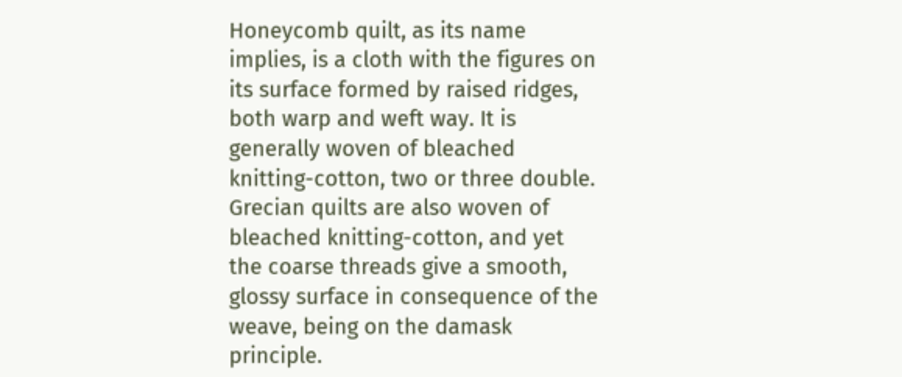Honeycomb quilt, as its name implies, is a cloth with the figures on its surface formed by raised ridges, both warp and weft way. It is generally woven of bleached knitting-cotton, two or three double. Grecian quilts are also woven of bleached knitting-cotton, and yet the coarse threads give a smooth, glossy surface in consequence of the weave, being on the damask principle.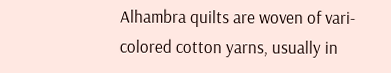Alhambra quilts are woven of vari-colored cotton yarns, usually in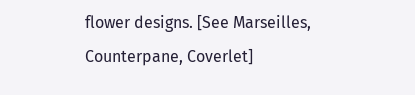flower designs. [See Marseilles, Counterpane, Coverlet]